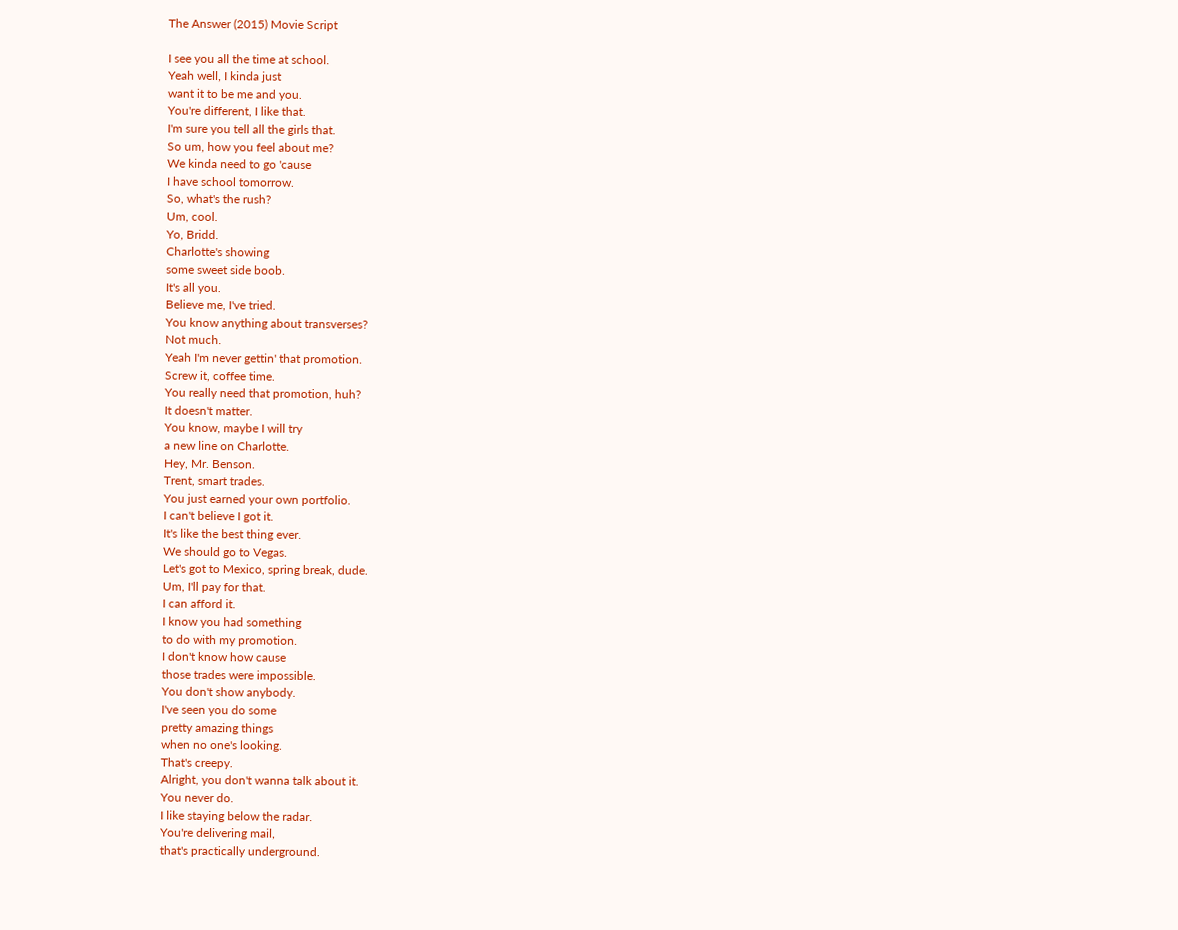The Answer (2015) Movie Script

I see you all the time at school.
Yeah well, I kinda just
want it to be me and you.
You're different, I like that.
I'm sure you tell all the girls that.
So um, how you feel about me?
We kinda need to go 'cause
I have school tomorrow.
So, what's the rush?
Um, cool.
Yo, Bridd.
Charlotte's showing
some sweet side boob.
It's all you.
Believe me, I've tried.
You know anything about transverses?
Not much.
Yeah I'm never gettin' that promotion.
Screw it, coffee time.
You really need that promotion, huh?
It doesn't matter.
You know, maybe I will try
a new line on Charlotte.
Hey, Mr. Benson.
Trent, smart trades.
You just earned your own portfolio.
I can't believe I got it.
It's like the best thing ever.
We should go to Vegas.
Let's got to Mexico, spring break, dude.
Um, I'll pay for that.
I can afford it.
I know you had something
to do with my promotion.
I don't know how cause
those trades were impossible.
You don't show anybody.
I've seen you do some
pretty amazing things
when no one's looking.
That's creepy.
Alright, you don't wanna talk about it.
You never do.
I like staying below the radar.
You're delivering mail,
that's practically underground.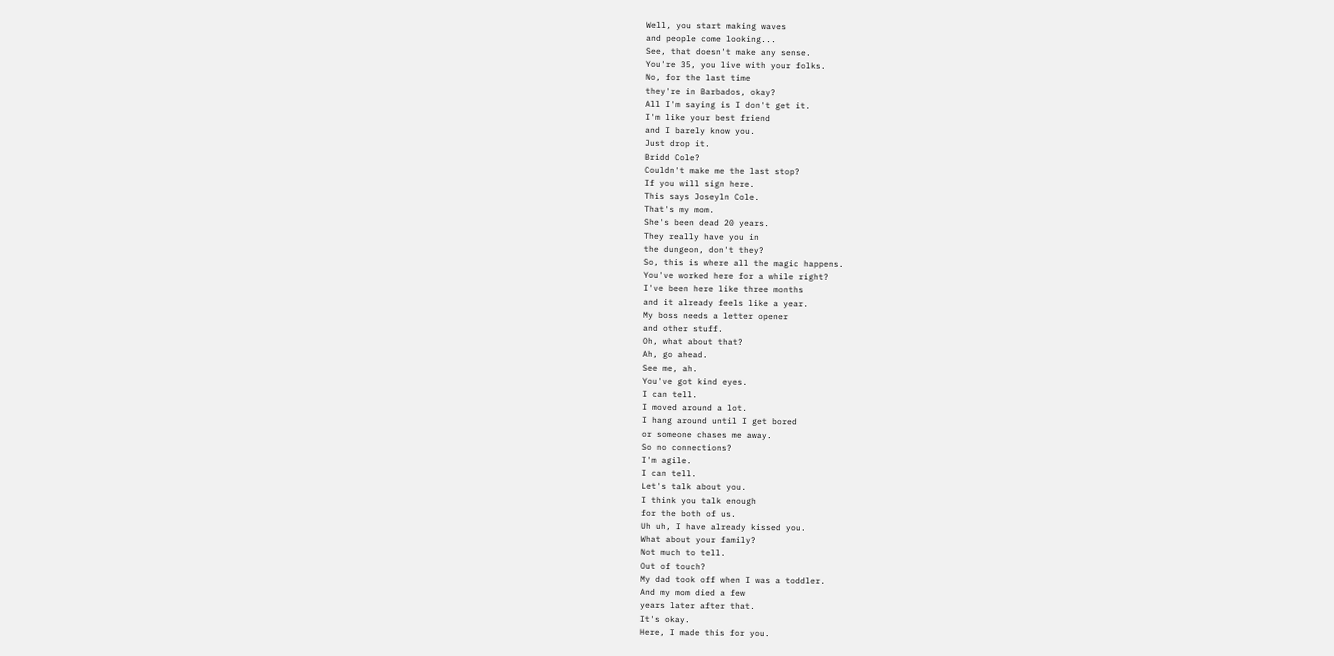Well, you start making waves
and people come looking...
See, that doesn't make any sense.
You're 35, you live with your folks.
No, for the last time
they're in Barbados, okay?
All I'm saying is I don't get it.
I'm like your best friend
and I barely know you.
Just drop it.
Bridd Cole?
Couldn't make me the last stop?
If you will sign here.
This says Joseyln Cole.
That's my mom.
She's been dead 20 years.
They really have you in
the dungeon, don't they?
So, this is where all the magic happens.
You've worked here for a while right?
I've been here like three months
and it already feels like a year.
My boss needs a letter opener
and other stuff.
Oh, what about that?
Ah, go ahead.
See me, ah.
You've got kind eyes.
I can tell.
I moved around a lot.
I hang around until I get bored
or someone chases me away.
So no connections?
I'm agile.
I can tell.
Let's talk about you.
I think you talk enough
for the both of us.
Uh uh, I have already kissed you.
What about your family?
Not much to tell.
Out of touch?
My dad took off when I was a toddler.
And my mom died a few
years later after that.
It's okay.
Here, I made this for you.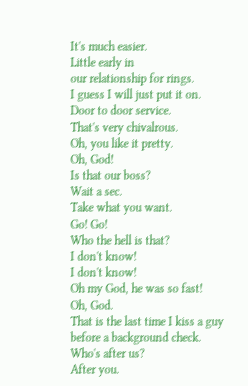It's much easier.
Little early in
our relationship for rings.
I guess I will just put it on.
Door to door service.
That's very chivalrous.
Oh, you like it pretty.
Oh, God!
Is that our boss?
Wait a sec.
Take what you want.
Go! Go!
Who the hell is that?
I don't know!
I don't know!
Oh my God, he was so fast!
Oh, God.
That is the last time I kiss a guy
before a background check.
Who's after us?
After you.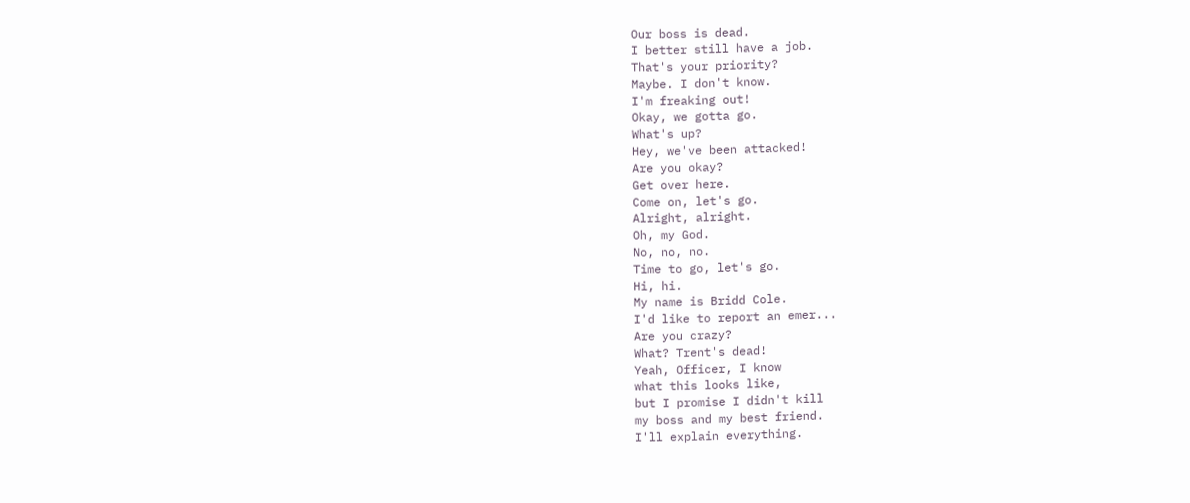Our boss is dead.
I better still have a job.
That's your priority?
Maybe. I don't know.
I'm freaking out!
Okay, we gotta go.
What's up?
Hey, we've been attacked!
Are you okay?
Get over here.
Come on, let's go.
Alright, alright.
Oh, my God.
No, no, no.
Time to go, let's go.
Hi, hi.
My name is Bridd Cole.
I'd like to report an emer...
Are you crazy?
What? Trent's dead!
Yeah, Officer, I know
what this looks like,
but I promise I didn't kill
my boss and my best friend.
I'll explain everything.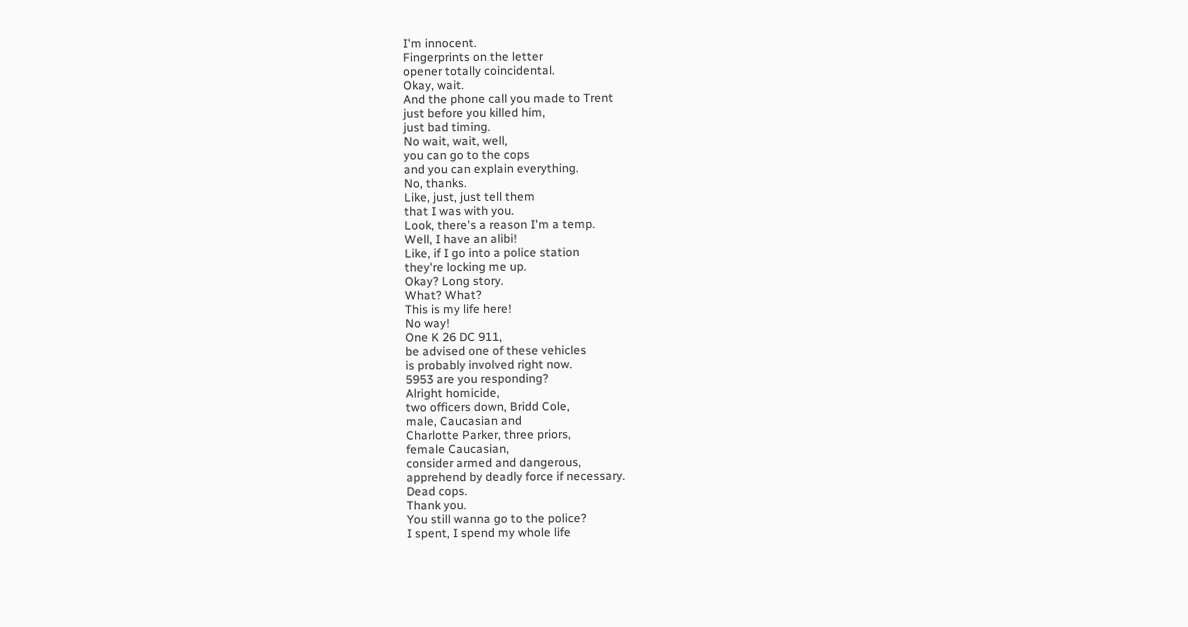I'm innocent.
Fingerprints on the letter
opener totally coincidental.
Okay, wait.
And the phone call you made to Trent
just before you killed him,
just bad timing.
No wait, wait, well,
you can go to the cops
and you can explain everything.
No, thanks.
Like, just, just tell them
that I was with you.
Look, there's a reason I'm a temp.
Well, I have an alibi!
Like, if I go into a police station
they're locking me up.
Okay? Long story.
What? What?
This is my life here!
No way!
One K 26 DC 911,
be advised one of these vehicles
is probably involved right now.
5953 are you responding?
Alright homicide,
two officers down, Bridd Cole,
male, Caucasian and
Charlotte Parker, three priors,
female Caucasian,
consider armed and dangerous,
apprehend by deadly force if necessary.
Dead cops.
Thank you.
You still wanna go to the police?
I spent, I spend my whole life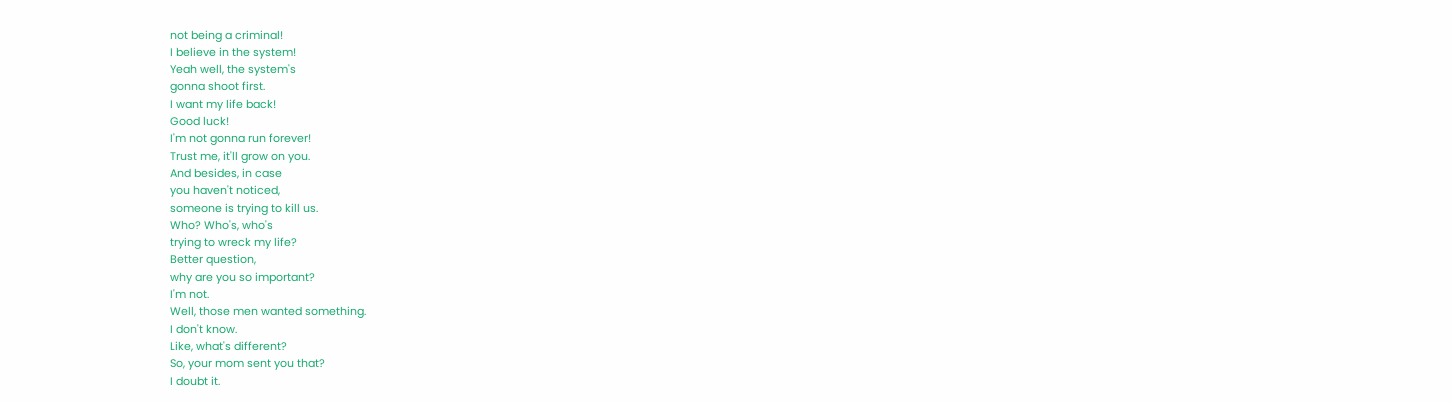not being a criminal!
I believe in the system!
Yeah well, the system's
gonna shoot first.
I want my life back!
Good luck!
I'm not gonna run forever!
Trust me, it'll grow on you.
And besides, in case
you haven't noticed,
someone is trying to kill us.
Who? Who's, who's
trying to wreck my life?
Better question,
why are you so important?
I'm not.
Well, those men wanted something.
I don't know.
Like, what's different?
So, your mom sent you that?
I doubt it.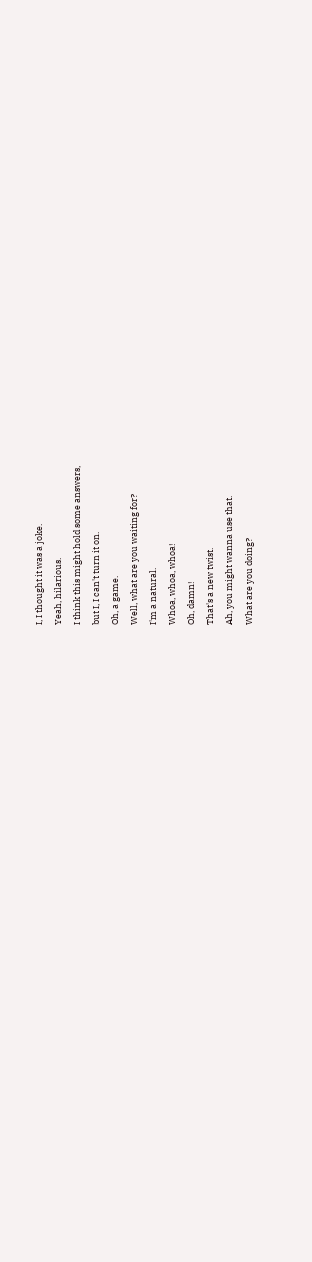I, I thought it was a joke.
Yeah, hilarious.
I think this might hold some answers,
but I, I can't turn it on.
Oh, a game.
Well, what are you waiting for?
I'm a natural.
Whoa, whoa, whoa!
Oh, damn!
That's a new twist.
Ah, you might wanna use that.
What are you doing?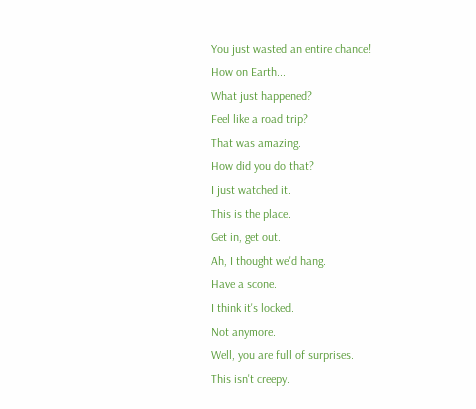You just wasted an entire chance!
How on Earth...
What just happened?
Feel like a road trip?
That was amazing.
How did you do that?
I just watched it.
This is the place.
Get in, get out.
Ah, I thought we'd hang.
Have a scone.
I think it's locked.
Not anymore.
Well, you are full of surprises.
This isn't creepy.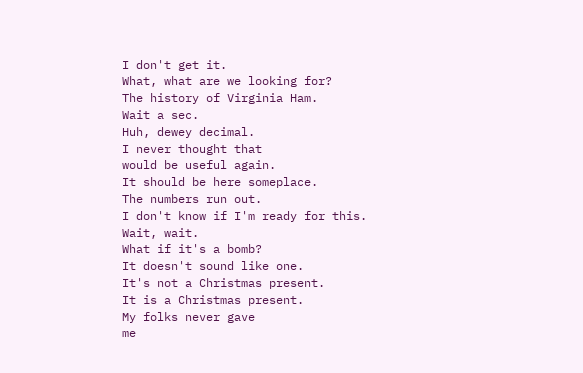I don't get it.
What, what are we looking for?
The history of Virginia Ham.
Wait a sec.
Huh, dewey decimal.
I never thought that
would be useful again.
It should be here someplace.
The numbers run out.
I don't know if I'm ready for this.
Wait, wait.
What if it's a bomb?
It doesn't sound like one.
It's not a Christmas present.
It is a Christmas present.
My folks never gave
me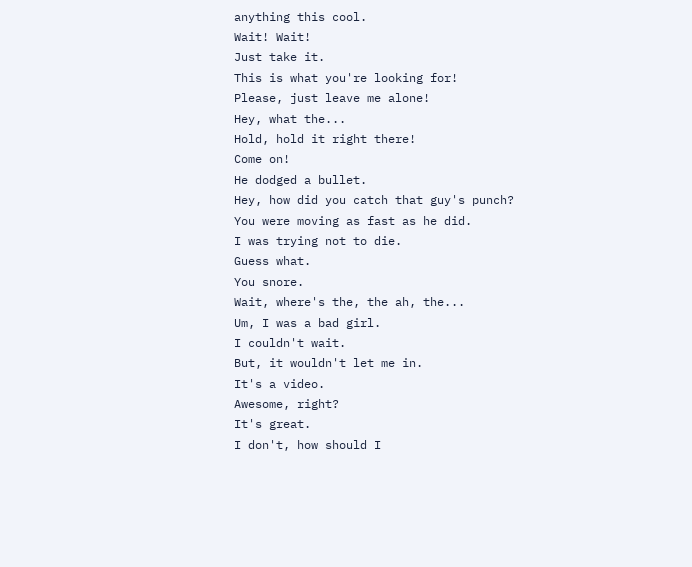anything this cool.
Wait! Wait!
Just take it.
This is what you're looking for!
Please, just leave me alone!
Hey, what the...
Hold, hold it right there!
Come on!
He dodged a bullet.
Hey, how did you catch that guy's punch?
You were moving as fast as he did.
I was trying not to die.
Guess what.
You snore.
Wait, where's the, the ah, the...
Um, I was a bad girl.
I couldn't wait.
But, it wouldn't let me in.
It's a video.
Awesome, right?
It's great.
I don't, how should I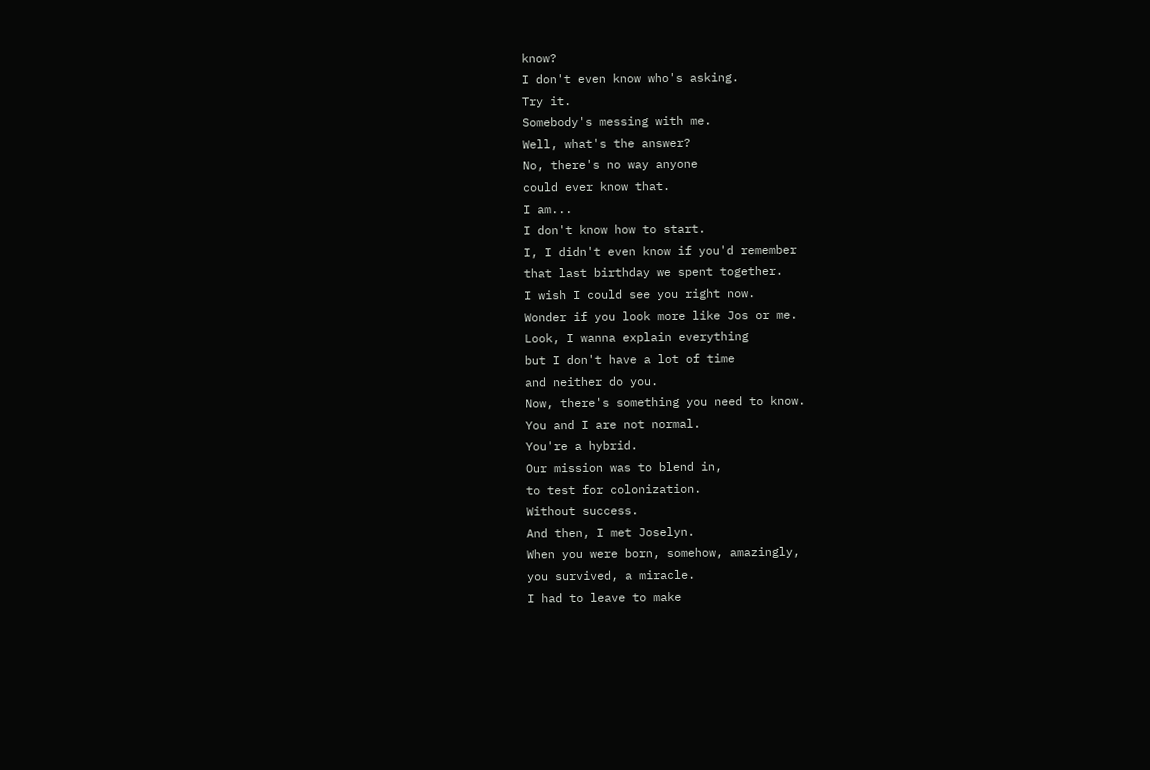know?
I don't even know who's asking.
Try it.
Somebody's messing with me.
Well, what's the answer?
No, there's no way anyone
could ever know that.
I am...
I don't know how to start.
I, I didn't even know if you'd remember
that last birthday we spent together.
I wish I could see you right now.
Wonder if you look more like Jos or me.
Look, I wanna explain everything
but I don't have a lot of time
and neither do you.
Now, there's something you need to know.
You and I are not normal.
You're a hybrid.
Our mission was to blend in,
to test for colonization.
Without success.
And then, I met Joselyn.
When you were born, somehow, amazingly,
you survived, a miracle.
I had to leave to make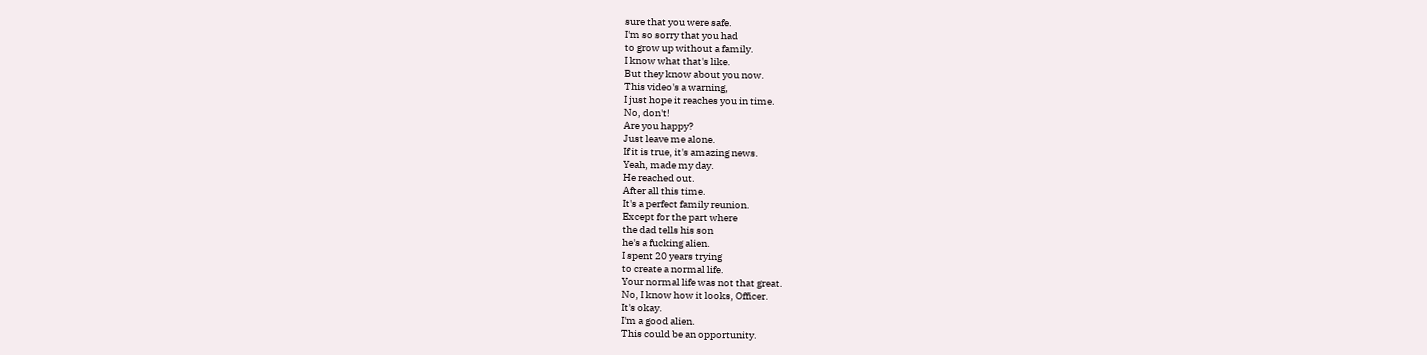sure that you were safe.
I'm so sorry that you had
to grow up without a family.
I know what that's like.
But they know about you now.
This video's a warning,
I just hope it reaches you in time.
No, don't!
Are you happy?
Just leave me alone.
If it is true, it's amazing news.
Yeah, made my day.
He reached out.
After all this time.
It's a perfect family reunion.
Except for the part where
the dad tells his son
he's a fucking alien.
I spent 20 years trying
to create a normal life.
Your normal life was not that great.
No, I know how it looks, Officer.
It's okay.
I'm a good alien.
This could be an opportunity.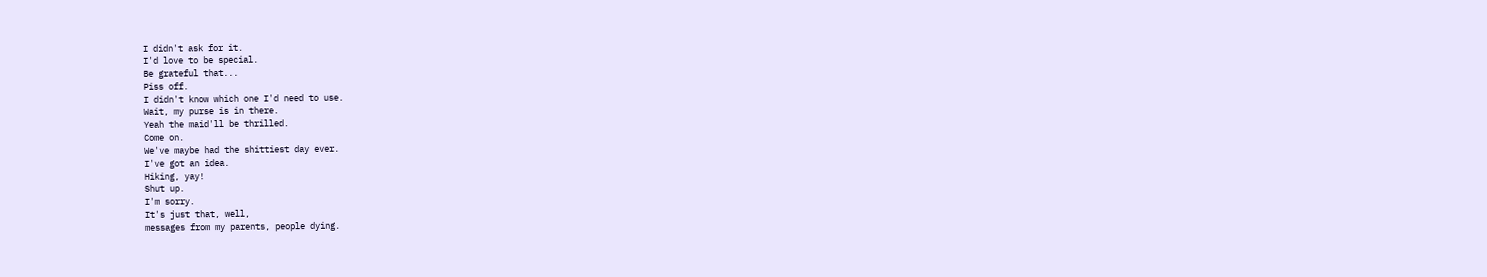I didn't ask for it.
I'd love to be special.
Be grateful that...
Piss off.
I didn't know which one I'd need to use.
Wait, my purse is in there.
Yeah the maid'll be thrilled.
Come on.
We've maybe had the shittiest day ever.
I've got an idea.
Hiking, yay!
Shut up.
I'm sorry.
It's just that, well,
messages from my parents, people dying.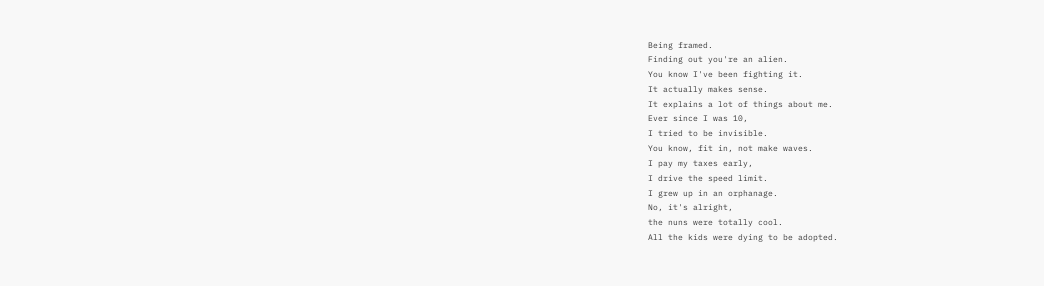Being framed.
Finding out you're an alien.
You know I've been fighting it.
It actually makes sense.
It explains a lot of things about me.
Ever since I was 10,
I tried to be invisible.
You know, fit in, not make waves.
I pay my taxes early,
I drive the speed limit.
I grew up in an orphanage.
No, it's alright,
the nuns were totally cool.
All the kids were dying to be adopted.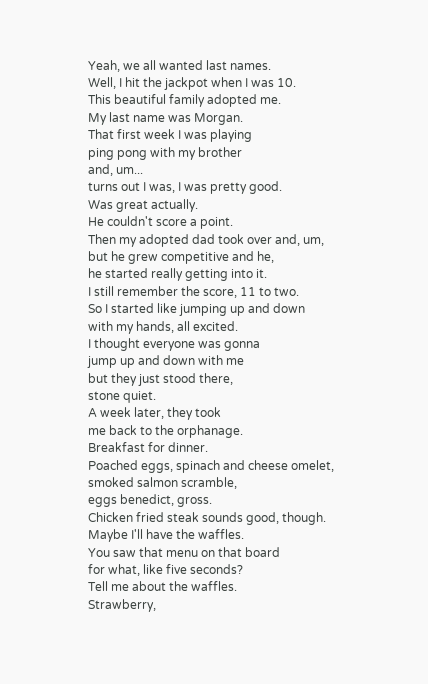Yeah, we all wanted last names.
Well, I hit the jackpot when I was 10.
This beautiful family adopted me.
My last name was Morgan.
That first week I was playing
ping pong with my brother
and, um...
turns out I was, I was pretty good.
Was great actually.
He couldn't score a point.
Then my adopted dad took over and, um,
but he grew competitive and he,
he started really getting into it.
I still remember the score, 11 to two.
So I started like jumping up and down
with my hands, all excited.
I thought everyone was gonna
jump up and down with me
but they just stood there,
stone quiet.
A week later, they took
me back to the orphanage.
Breakfast for dinner.
Poached eggs, spinach and cheese omelet,
smoked salmon scramble,
eggs benedict, gross.
Chicken fried steak sounds good, though.
Maybe I'll have the waffles.
You saw that menu on that board
for what, like five seconds?
Tell me about the waffles.
Strawberry,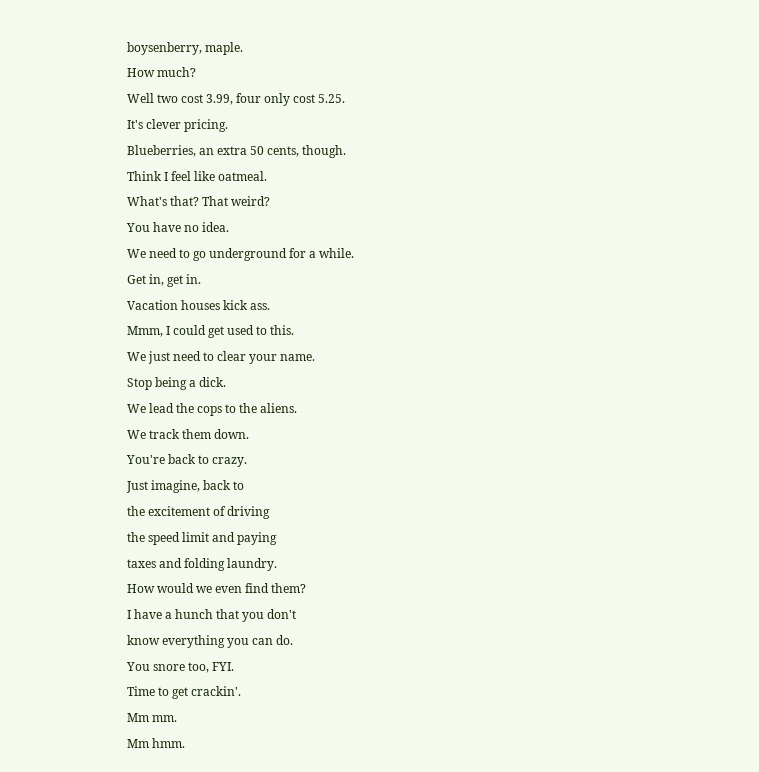boysenberry, maple.
How much?
Well two cost 3.99, four only cost 5.25.
It's clever pricing.
Blueberries, an extra 50 cents, though.
Think I feel like oatmeal.
What's that? That weird?
You have no idea.
We need to go underground for a while.
Get in, get in.
Vacation houses kick ass.
Mmm, I could get used to this.
We just need to clear your name.
Stop being a dick.
We lead the cops to the aliens.
We track them down.
You're back to crazy.
Just imagine, back to
the excitement of driving
the speed limit and paying
taxes and folding laundry.
How would we even find them?
I have a hunch that you don't
know everything you can do.
You snore too, FYI.
Time to get crackin'.
Mm mm.
Mm hmm.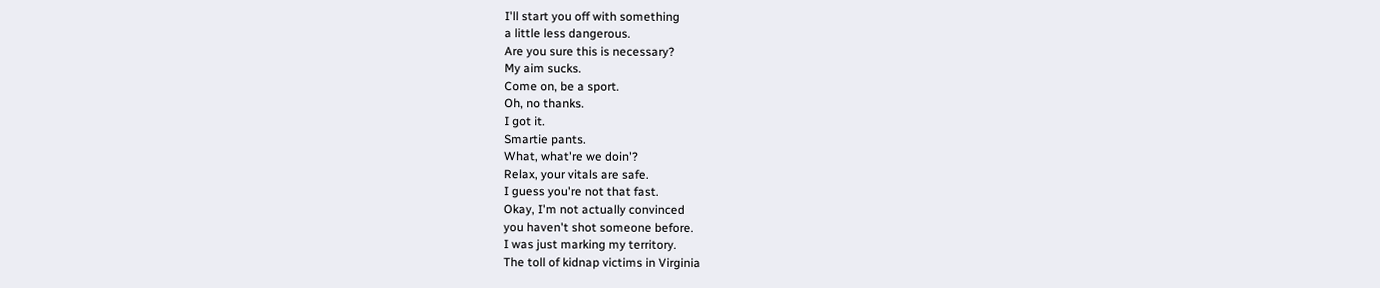I'll start you off with something
a little less dangerous.
Are you sure this is necessary?
My aim sucks.
Come on, be a sport.
Oh, no thanks.
I got it.
Smartie pants.
What, what're we doin'?
Relax, your vitals are safe.
I guess you're not that fast.
Okay, I'm not actually convinced
you haven't shot someone before.
I was just marking my territory.
The toll of kidnap victims in Virginia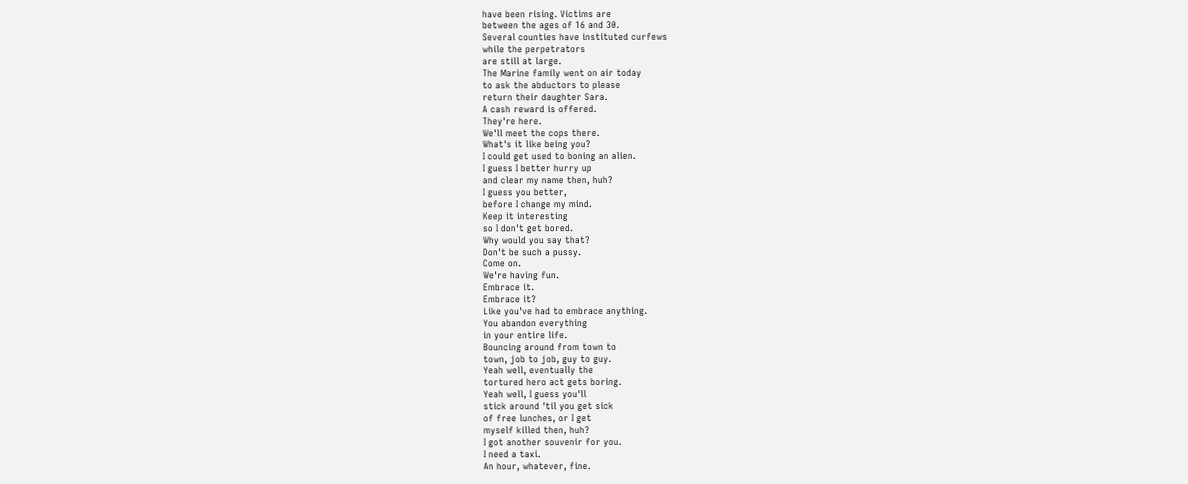have been rising. Victims are
between the ages of 16 and 30.
Several counties have instituted curfews
while the perpetrators
are still at large.
The Marine family went on air today
to ask the abductors to please
return their daughter Sara.
A cash reward is offered.
They're here.
We'll meet the cops there.
What's it like being you?
I could get used to boning an alien.
I guess I better hurry up
and clear my name then, huh?
I guess you better,
before I change my mind.
Keep it interesting
so I don't get bored.
Why would you say that?
Don't be such a pussy.
Come on.
We're having fun.
Embrace it.
Embrace it?
Like you've had to embrace anything.
You abandon everything
in your entire life.
Bouncing around from town to
town, job to job, guy to guy.
Yeah well, eventually the
tortured hero act gets boring.
Yeah well, I guess you'll
stick around 'til you get sick
of free lunches, or I get
myself killed then, huh?
I got another souvenir for you.
I need a taxi.
An hour, whatever, fine.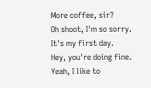More coffee, sir?
Oh shoot, I'm so sorry.
It's my first day.
Hey, you're doing fine.
Yeah, I like to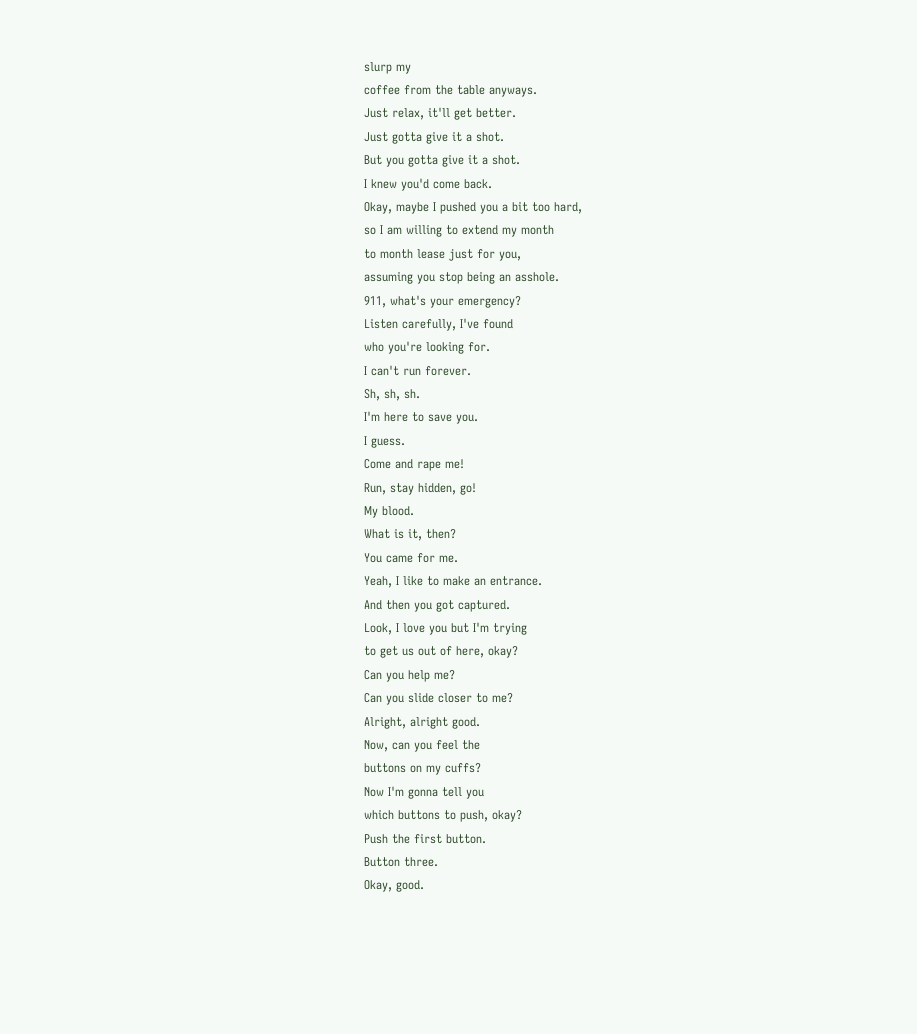slurp my
coffee from the table anyways.
Just relax, it'll get better.
Just gotta give it a shot.
But you gotta give it a shot.
I knew you'd come back.
Okay, maybe I pushed you a bit too hard,
so I am willing to extend my month
to month lease just for you,
assuming you stop being an asshole.
911, what's your emergency?
Listen carefully, I've found
who you're looking for.
I can't run forever.
Sh, sh, sh.
I'm here to save you.
I guess.
Come and rape me!
Run, stay hidden, go!
My blood.
What is it, then?
You came for me.
Yeah, I like to make an entrance.
And then you got captured.
Look, I love you but I'm trying
to get us out of here, okay?
Can you help me?
Can you slide closer to me?
Alright, alright good.
Now, can you feel the
buttons on my cuffs?
Now I'm gonna tell you
which buttons to push, okay?
Push the first button.
Button three.
Okay, good.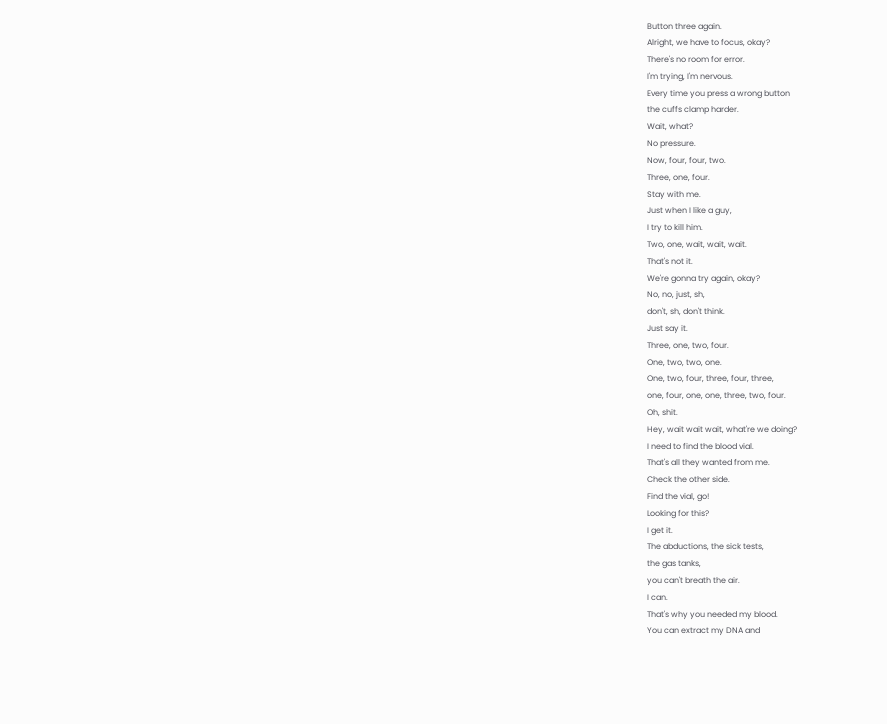Button three again.
Alright, we have to focus, okay?
There's no room for error.
I'm trying, I'm nervous.
Every time you press a wrong button
the cuffs clamp harder.
Wait, what?
No pressure.
Now, four, four, two.
Three, one, four.
Stay with me.
Just when I like a guy,
I try to kill him.
Two, one, wait, wait, wait.
That's not it.
We're gonna try again, okay?
No, no, just, sh,
don't, sh, don't think.
Just say it.
Three, one, two, four.
One, two, two, one.
One, two, four, three, four, three,
one, four, one, one, three, two, four.
Oh, shit.
Hey, wait wait wait, what're we doing?
I need to find the blood vial.
That's all they wanted from me.
Check the other side.
Find the vial, go!
Looking for this?
I get it.
The abductions, the sick tests,
the gas tanks,
you can't breath the air.
I can.
That's why you needed my blood.
You can extract my DNA and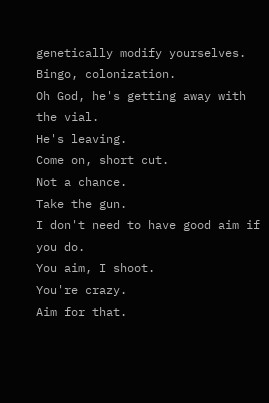genetically modify yourselves.
Bingo, colonization.
Oh God, he's getting away with the vial.
He's leaving.
Come on, short cut.
Not a chance.
Take the gun.
I don't need to have good aim if you do.
You aim, I shoot.
You're crazy.
Aim for that.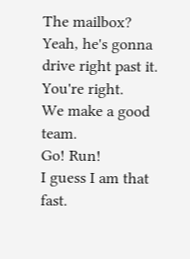The mailbox?
Yeah, he's gonna drive right past it.
You're right.
We make a good team.
Go! Run!
I guess I am that fast.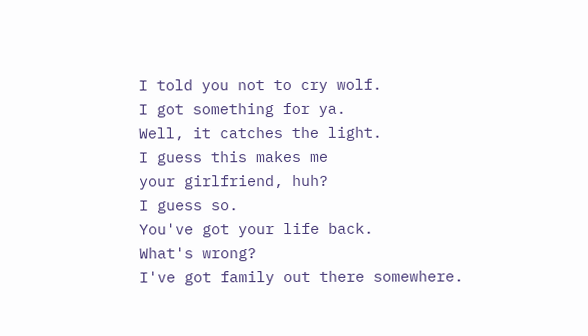I told you not to cry wolf.
I got something for ya.
Well, it catches the light.
I guess this makes me
your girlfriend, huh?
I guess so.
You've got your life back.
What's wrong?
I've got family out there somewhere.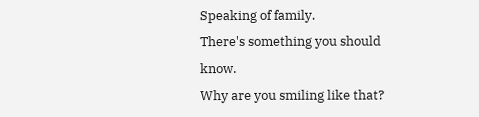Speaking of family.
There's something you should know.
Why are you smiling like that?